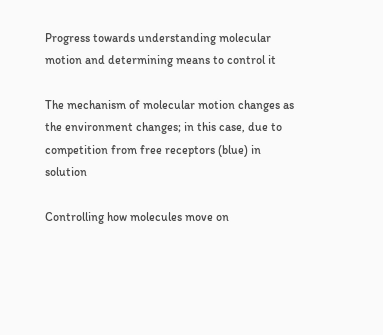Progress towards understanding molecular motion and determining means to control it

The mechanism of molecular motion changes as the environment changes; in this case, due to competition from free receptors (blue) in solution

Controlling how molecules move on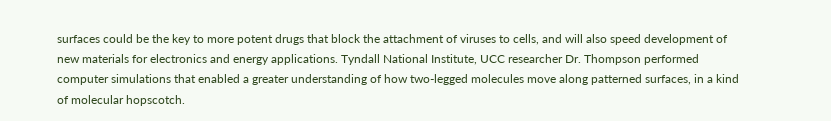surfaces could be the key to more potent drugs that block the attachment of viruses to cells, and will also speed development of new materials for electronics and energy applications. Tyndall National Institute, UCC researcher Dr. Thompson performed computer simulations that enabled a greater understanding of how two-legged molecules move along patterned surfaces, in a kind of molecular hopscotch.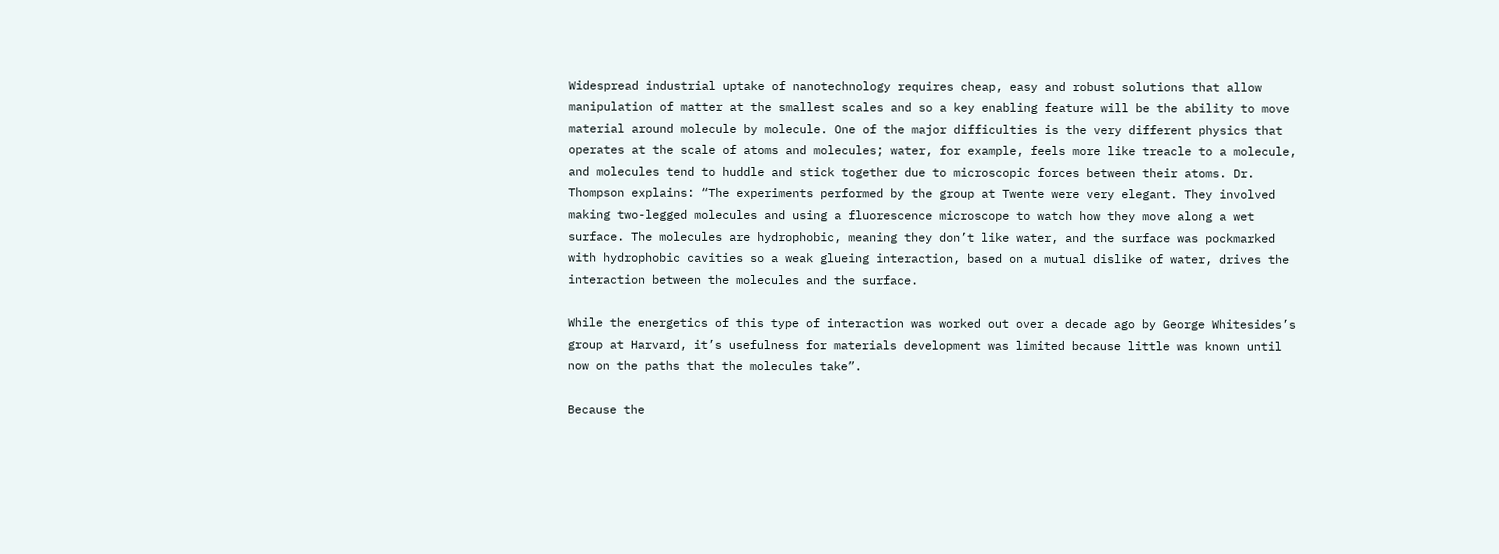Widespread industrial uptake of nanotechnology requires cheap, easy and robust solutions that allow manipulation of matter at the smallest scales and so a key enabling feature will be the ability to move material around molecule by molecule. One of the major difficulties is the very different physics that operates at the scale of atoms and molecules; water, for example, feels more like treacle to a molecule, and molecules tend to huddle and stick together due to microscopic forces between their atoms. Dr. Thompson explains: “The experiments performed by the group at Twente were very elegant. They involved making two-legged molecules and using a fluorescence microscope to watch how they move along a wet surface. The molecules are hydrophobic, meaning they don’t like water, and the surface was pockmarked with hydrophobic cavities so a weak glueing interaction, based on a mutual dislike of water, drives the interaction between the molecules and the surface.

While the energetics of this type of interaction was worked out over a decade ago by George Whitesides’s group at Harvard, it’s usefulness for materials development was limited because little was known until now on the paths that the molecules take”.

Because the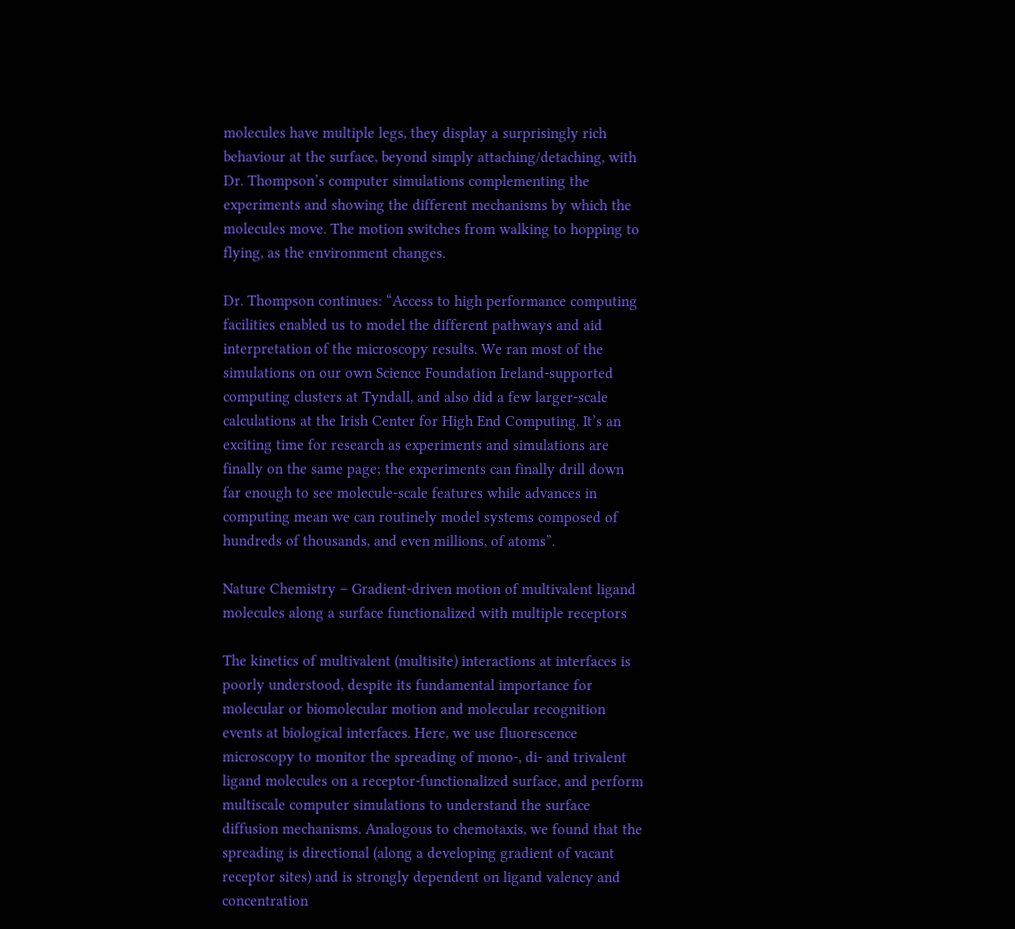molecules have multiple legs, they display a surprisingly rich behaviour at the surface, beyond simply attaching/detaching, with Dr. Thompson’s computer simulations complementing the experiments and showing the different mechanisms by which the molecules move. The motion switches from walking to hopping to flying, as the environment changes.

Dr. Thompson continues: “Access to high performance computing facilities enabled us to model the different pathways and aid interpretation of the microscopy results. We ran most of the simulations on our own Science Foundation Ireland-supported computing clusters at Tyndall, and also did a few larger-scale calculations at the Irish Center for High End Computing. It’s an exciting time for research as experiments and simulations are finally on the same page; the experiments can finally drill down far enough to see molecule-scale features while advances in computing mean we can routinely model systems composed of hundreds of thousands, and even millions, of atoms”.

Nature Chemistry – Gradient-driven motion of multivalent ligand molecules along a surface functionalized with multiple receptors

The kinetics of multivalent (multisite) interactions at interfaces is poorly understood, despite its fundamental importance for molecular or biomolecular motion and molecular recognition events at biological interfaces. Here, we use fluorescence microscopy to monitor the spreading of mono-, di- and trivalent ligand molecules on a receptor-functionalized surface, and perform multiscale computer simulations to understand the surface diffusion mechanisms. Analogous to chemotaxis, we found that the spreading is directional (along a developing gradient of vacant receptor sites) and is strongly dependent on ligand valency and concentration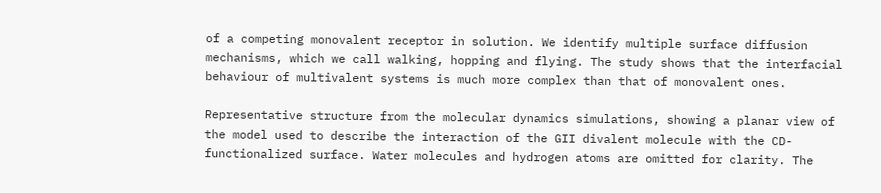of a competing monovalent receptor in solution. We identify multiple surface diffusion mechanisms, which we call walking, hopping and flying. The study shows that the interfacial behaviour of multivalent systems is much more complex than that of monovalent ones.

Representative structure from the molecular dynamics simulations, showing a planar view of the model used to describe the interaction of the GII divalent molecule with the CD-functionalized surface. Water molecules and hydrogen atoms are omitted for clarity. The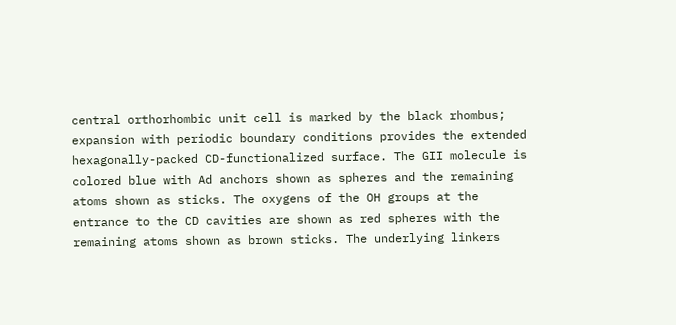central orthorhombic unit cell is marked by the black rhombus; expansion with periodic boundary conditions provides the extended hexagonally-packed CD-functionalized surface. The GII molecule is colored blue with Ad anchors shown as spheres and the remaining atoms shown as sticks. The oxygens of the OH groups at the entrance to the CD cavities are shown as red spheres with the remaining atoms shown as brown sticks. The underlying linkers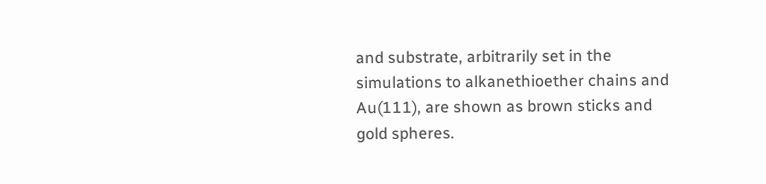and substrate, arbitrarily set in the simulations to alkanethioether chains and Au(111), are shown as brown sticks and gold spheres.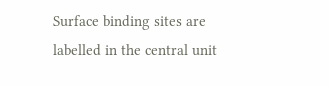Surface binding sites are labelled in the central unit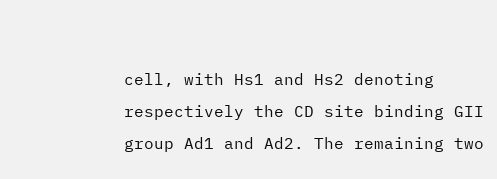cell, with Hs1 and Hs2 denoting respectively the CD site binding GII group Ad1 and Ad2. The remaining two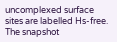uncomplexed surface sites are labelled Hs-free. The snapshot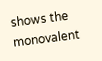shows the monovalent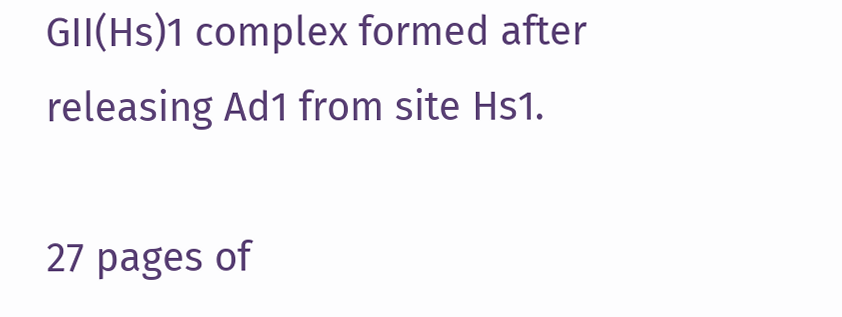GII(Hs)1 complex formed after releasing Ad1 from site Hs1.

27 pages of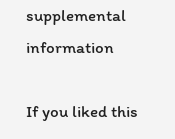supplemental information

If you liked this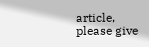article, please give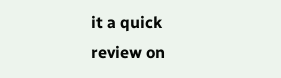it a quick review on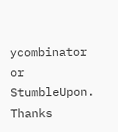ycombinator or StumbleUpon. Thanks